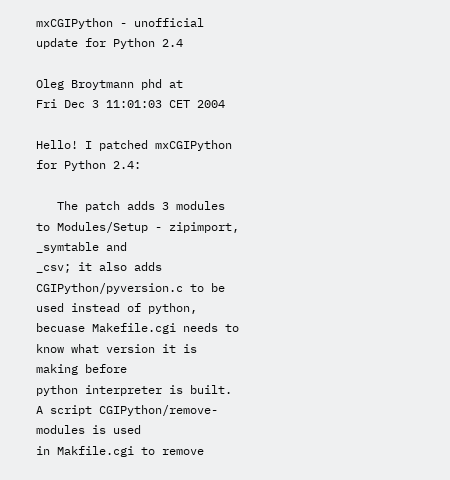mxCGIPython - unofficial update for Python 2.4

Oleg Broytmann phd at
Fri Dec 3 11:01:03 CET 2004

Hello! I patched mxCGIPython for Python 2.4:

   The patch adds 3 modules to Modules/Setup - zipimport, _symtable and
_csv; it also adds CGIPython/pyversion.c to be used instead of python,
becuase Makefile.cgi needs to know what version it is making before
python interpreter is built. A script CGIPython/remove-modules is used
in Makfile.cgi to remove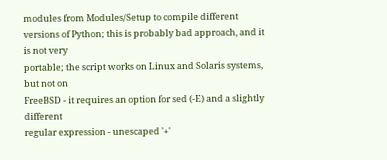modules from Modules/Setup to compile different
versions of Python; this is probably bad approach, and it is not very
portable; the script works on Linux and Solaris systems, but not on
FreeBSD - it requires an option for sed (-E) and a slightly different
regular expression - unescaped '+'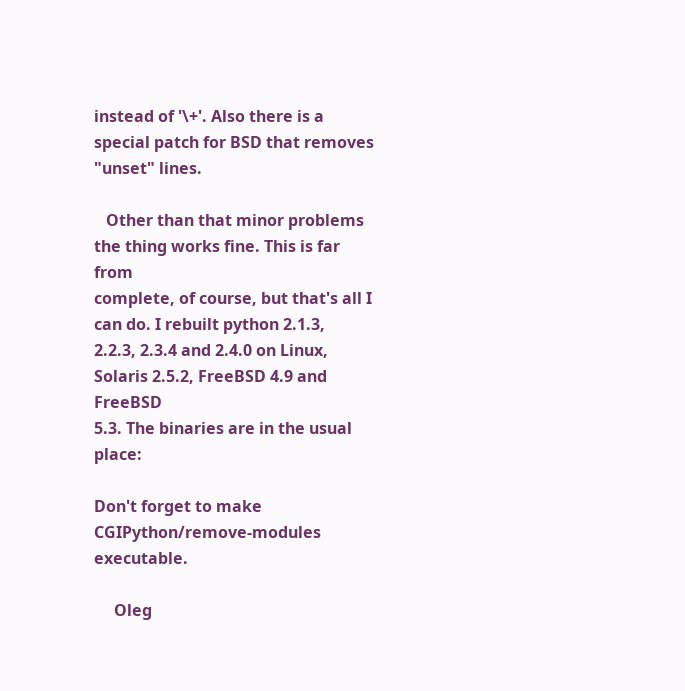instead of '\+'. Also there is a
special patch for BSD that removes "unset" lines.

   Other than that minor problems the thing works fine. This is far from
complete, of course, but that's all I can do. I rebuilt python 2.1.3,
2.2.3, 2.3.4 and 2.4.0 on Linux, Solaris 2.5.2, FreeBSD 4.9 and FreeBSD
5.3. The binaries are in the usual place:

Don't forget to make CGIPython/remove-modules executable.

     Oleg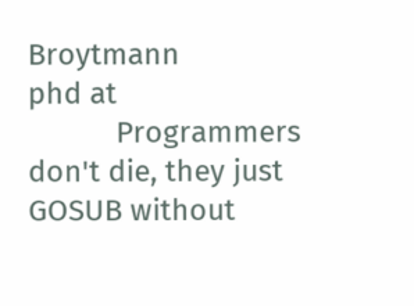Broytmann              phd at
           Programmers don't die, they just GOSUB without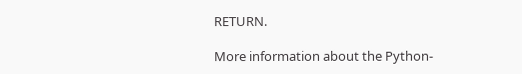RETURN.

More information about the Python-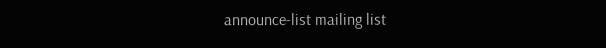announce-list mailing list